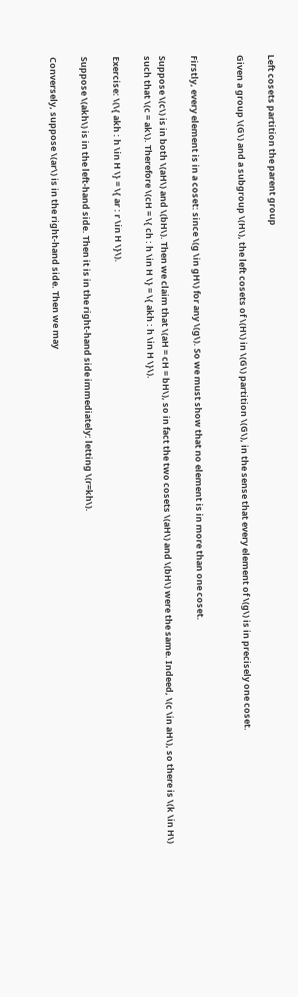Left cosets partition the parent group

Given a group \(G\) and a subgroup \(H\), the left cosets of \(H\) in \(G\) partition \(G\), in the sense that every element of \(g\) is in precisely one coset.


Firstly, every element is in a coset: since \(g \in gH\) for any \(g\). So we must show that no element is in more than one coset.

Suppose \(c\) is in both \(aH\) and \(bH\). Then we claim that \(aH = cH = bH\), so in fact the two cosets \(aH\) and \(bH\) were the same. Indeed, \(c \in aH\), so there is \(k \in H\) such that \(c = ak\). Therefore \(cH = \{ ch : h \in H \} = \{ akh : h \in H \}\).

Exercise: \(\{ akh : h \in H \} = \{ ar : r \in H \}\).

Suppose \(akh\) is in the left-hand side. Then it is in the right-hand side immediately: letting \(r=kh\).

Conversely, suppose \(ar\) is in the right-hand side. Then we may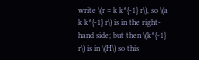write \(r = k k^{-1} r\), so \(a k k^{-1} r\) is in the right-hand side; but then \(k^{-1} r\) is in \(H\) so this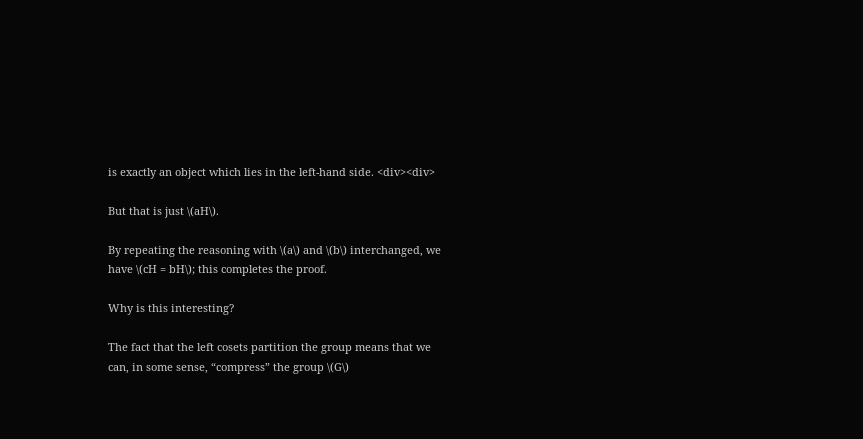is exactly an object which lies in the left-hand side. <div><div>

But that is just \(aH\).

By repeating the reasoning with \(a\) and \(b\) interchanged, we have \(cH = bH\); this completes the proof.

Why is this interesting?

The fact that the left cosets partition the group means that we can, in some sense, “compress” the group \(G\)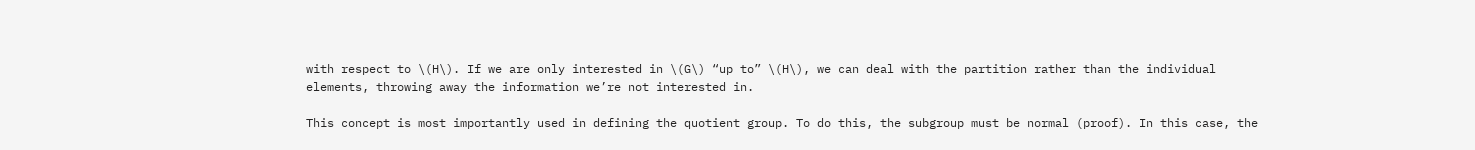with respect to \(H\). If we are only interested in \(G\) “up to” \(H\), we can deal with the partition rather than the individual elements, throwing away the information we’re not interested in.

This concept is most importantly used in defining the quotient group. To do this, the subgroup must be normal (proof). In this case, the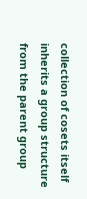collection of cosets itself inherits a group structure from the parent group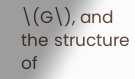\(G\), and the structure of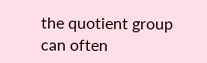the quotient group can often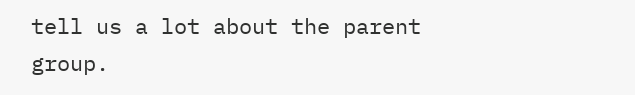tell us a lot about the parent group.